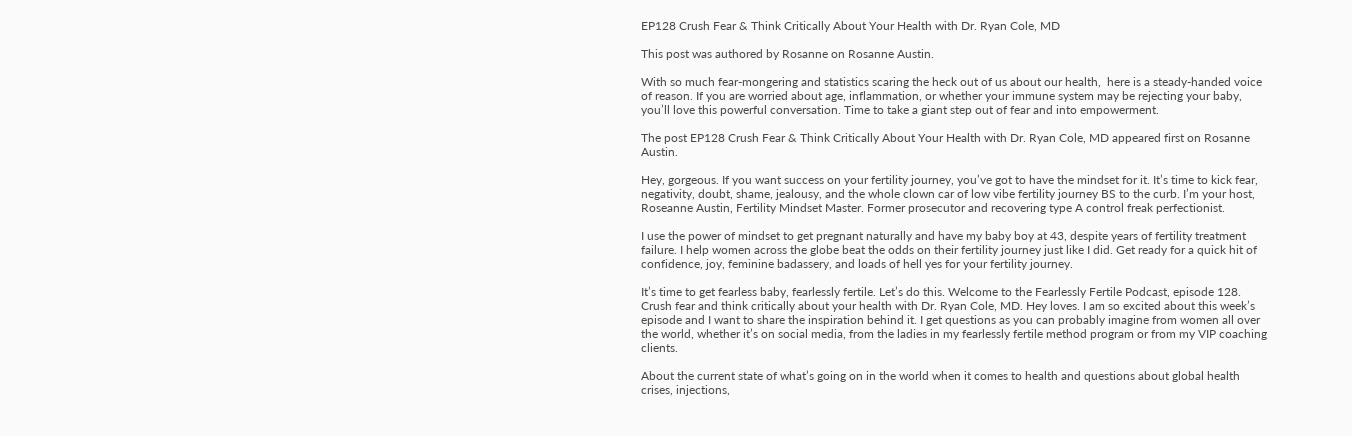EP128 Crush Fear & Think Critically About Your Health with Dr. Ryan Cole, MD

This post was authored by Rosanne on Rosanne Austin.

With so much fear-mongering and statistics scaring the heck out of us about our health,  here is a steady-handed voice of reason. If you are worried about age, inflammation, or whether your immune system may be rejecting your baby, you’ll love this powerful conversation. Time to take a giant step out of fear and into empowerment.

The post EP128 Crush Fear & Think Critically About Your Health with Dr. Ryan Cole, MD appeared first on Rosanne Austin.

Hey, gorgeous. If you want success on your fertility journey, you’ve got to have the mindset for it. It’s time to kick fear, negativity, doubt, shame, jealousy, and the whole clown car of low vibe fertility journey BS to the curb. I’m your host, Roseanne Austin, Fertility Mindset Master. Former prosecutor and recovering type A control freak perfectionist.

I use the power of mindset to get pregnant naturally and have my baby boy at 43, despite years of fertility treatment failure. I help women across the globe beat the odds on their fertility journey just like I did. Get ready for a quick hit of confidence, joy, feminine badassery, and loads of hell yes for your fertility journey.

It’s time to get fearless baby, fearlessly fertile. Let’s do this. Welcome to the Fearlessly Fertile Podcast, episode 128. Crush fear and think critically about your health with Dr. Ryan Cole, MD. Hey loves. I am so excited about this week’s episode and I want to share the inspiration behind it. I get questions as you can probably imagine from women all over the world, whether it’s on social media, from the ladies in my fearlessly fertile method program or from my VIP coaching clients.

About the current state of what’s going on in the world when it comes to health and questions about global health crises, injections,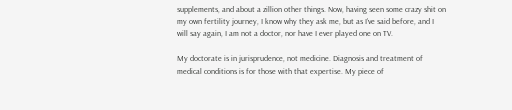supplements, and about a zillion other things. Now, having seen some crazy shit on my own fertility journey, I know why they ask me, but as I’ve said before, and I will say again, I am not a doctor, nor have I ever played one on TV.

My doctorate is in jurisprudence, not medicine. Diagnosis and treatment of medical conditions is for those with that expertise. My piece of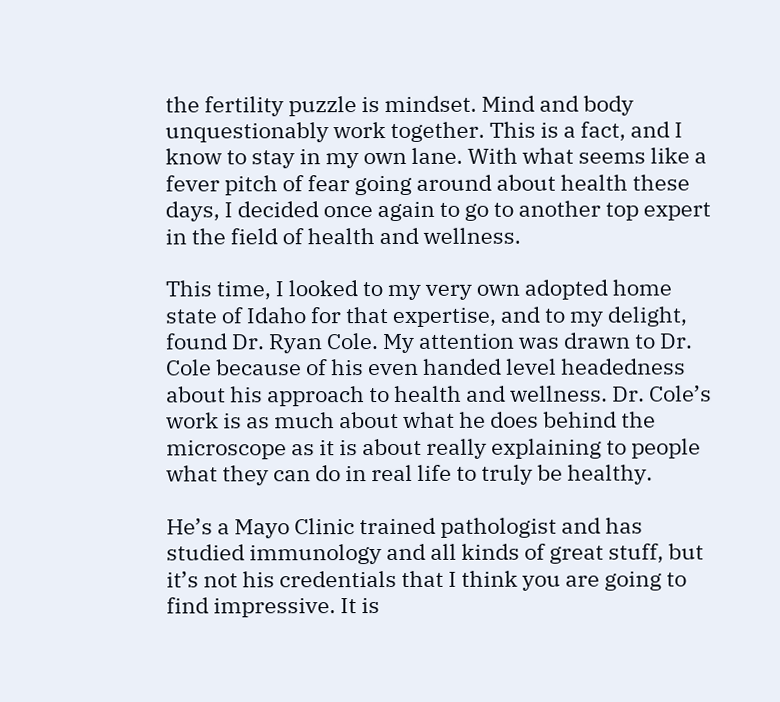the fertility puzzle is mindset. Mind and body unquestionably work together. This is a fact, and I know to stay in my own lane. With what seems like a fever pitch of fear going around about health these days, I decided once again to go to another top expert in the field of health and wellness.

This time, I looked to my very own adopted home state of Idaho for that expertise, and to my delight, found Dr. Ryan Cole. My attention was drawn to Dr. Cole because of his even handed level headedness about his approach to health and wellness. Dr. Cole’s work is as much about what he does behind the microscope as it is about really explaining to people what they can do in real life to truly be healthy.

He’s a Mayo Clinic trained pathologist and has studied immunology and all kinds of great stuff, but it’s not his credentials that I think you are going to find impressive. It is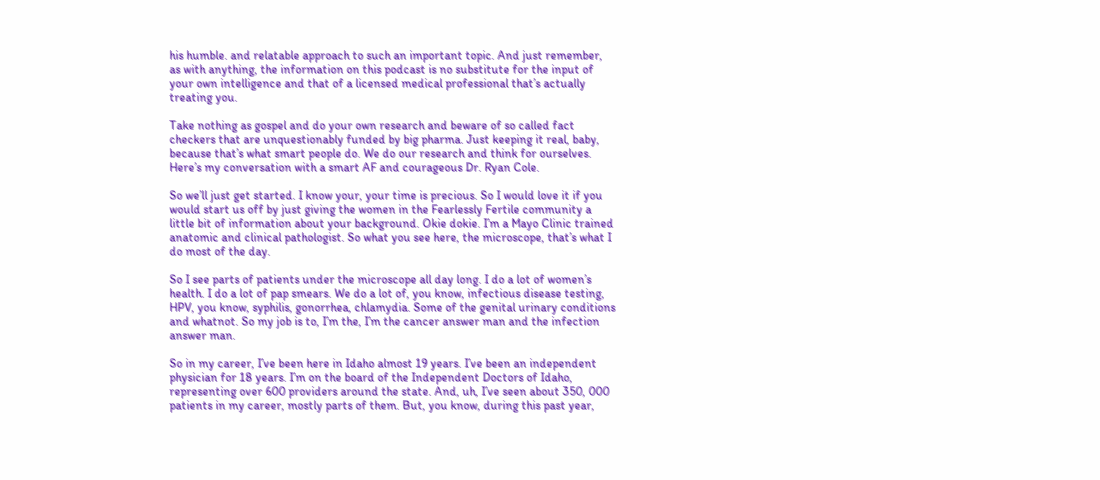his humble. and relatable approach to such an important topic. And just remember, as with anything, the information on this podcast is no substitute for the input of your own intelligence and that of a licensed medical professional that’s actually treating you.

Take nothing as gospel and do your own research and beware of so called fact checkers that are unquestionably funded by big pharma. Just keeping it real, baby, because that’s what smart people do. We do our research and think for ourselves. Here’s my conversation with a smart AF and courageous Dr. Ryan Cole.

So we’ll just get started. I know your, your time is precious. So I would love it if you would start us off by just giving the women in the Fearlessly Fertile community a little bit of information about your background. Okie dokie. I’m a Mayo Clinic trained anatomic and clinical pathologist. So what you see here, the microscope, that’s what I do most of the day.

So I see parts of patients under the microscope all day long. I do a lot of women’s health. I do a lot of pap smears. We do a lot of, you know, infectious disease testing, HPV, you know, syphilis, gonorrhea, chlamydia. Some of the genital urinary conditions and whatnot. So my job is to, I’m the, I’m the cancer answer man and the infection answer man.

So in my career, I’ve been here in Idaho almost 19 years. I’ve been an independent physician for 18 years. I’m on the board of the Independent Doctors of Idaho, representing over 600 providers around the state. And, uh, I’ve seen about 350, 000 patients in my career, mostly parts of them. But, you know, during this past year,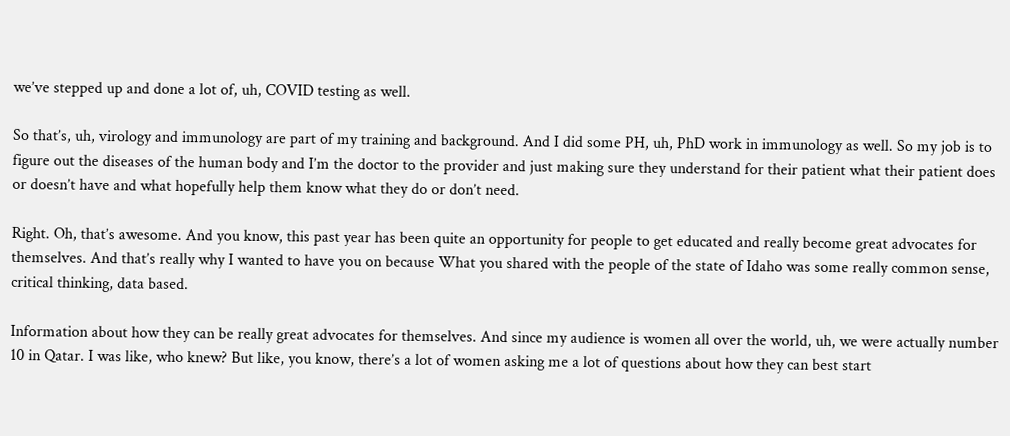we’ve stepped up and done a lot of, uh, COVID testing as well.

So that’s, uh, virology and immunology are part of my training and background. And I did some PH, uh, PhD work in immunology as well. So my job is to figure out the diseases of the human body and I’m the doctor to the provider and just making sure they understand for their patient what their patient does or doesn’t have and what hopefully help them know what they do or don’t need.

Right. Oh, that’s awesome. And you know, this past year has been quite an opportunity for people to get educated and really become great advocates for themselves. And that’s really why I wanted to have you on because What you shared with the people of the state of Idaho was some really common sense, critical thinking, data based.

Information about how they can be really great advocates for themselves. And since my audience is women all over the world, uh, we were actually number 10 in Qatar. I was like, who knew? But like, you know, there’s a lot of women asking me a lot of questions about how they can best start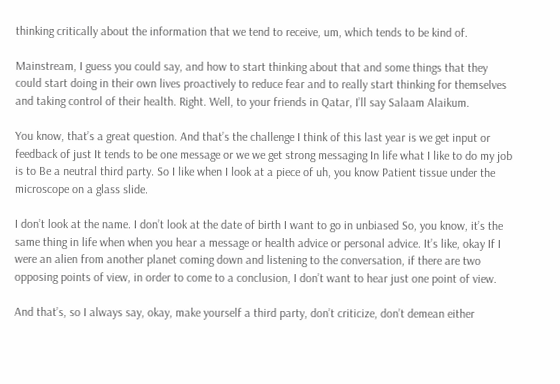thinking critically about the information that we tend to receive, um, which tends to be kind of.

Mainstream, I guess you could say, and how to start thinking about that and some things that they could start doing in their own lives proactively to reduce fear and to really start thinking for themselves and taking control of their health. Right. Well, to your friends in Qatar, I’ll say Salaam Alaikum.

You know, that’s a great question. And that’s the challenge I think of this last year is we get input or feedback of just It tends to be one message or we we get strong messaging In life what I like to do my job is to Be a neutral third party. So I like when I look at a piece of uh, you know Patient tissue under the microscope on a glass slide.

I don’t look at the name. I don’t look at the date of birth I want to go in unbiased So, you know, it’s the same thing in life when when you hear a message or health advice or personal advice. It’s like, okay If I were an alien from another planet coming down and listening to the conversation, if there are two opposing points of view, in order to come to a conclusion, I don’t want to hear just one point of view.

And that’s, so I always say, okay, make yourself a third party, don’t criticize, don’t demean either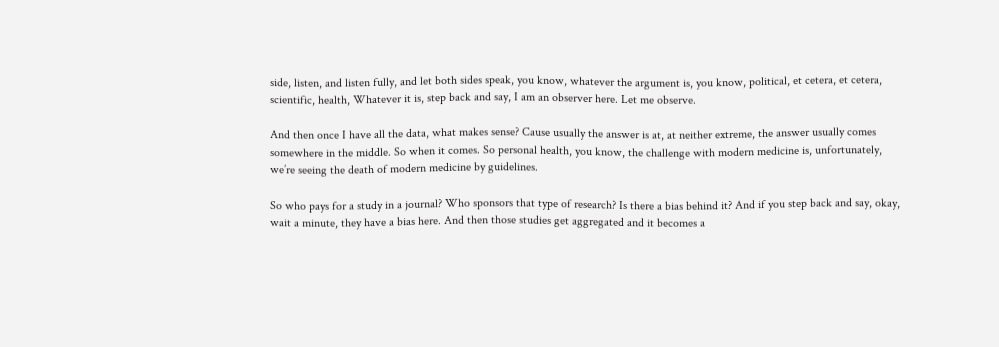side, listen, and listen fully, and let both sides speak, you know, whatever the argument is, you know, political, et cetera, et cetera, scientific, health, Whatever it is, step back and say, I am an observer here. Let me observe.

And then once I have all the data, what makes sense? Cause usually the answer is at, at neither extreme, the answer usually comes somewhere in the middle. So when it comes. So personal health, you know, the challenge with modern medicine is, unfortunately, we’re seeing the death of modern medicine by guidelines.

So who pays for a study in a journal? Who sponsors that type of research? Is there a bias behind it? And if you step back and say, okay, wait a minute, they have a bias here. And then those studies get aggregated and it becomes a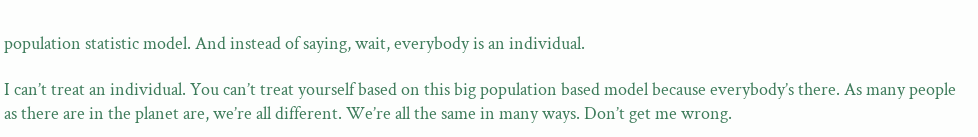population statistic model. And instead of saying, wait, everybody is an individual.

I can’t treat an individual. You can’t treat yourself based on this big population based model because everybody’s there. As many people as there are in the planet are, we’re all different. We’re all the same in many ways. Don’t get me wrong.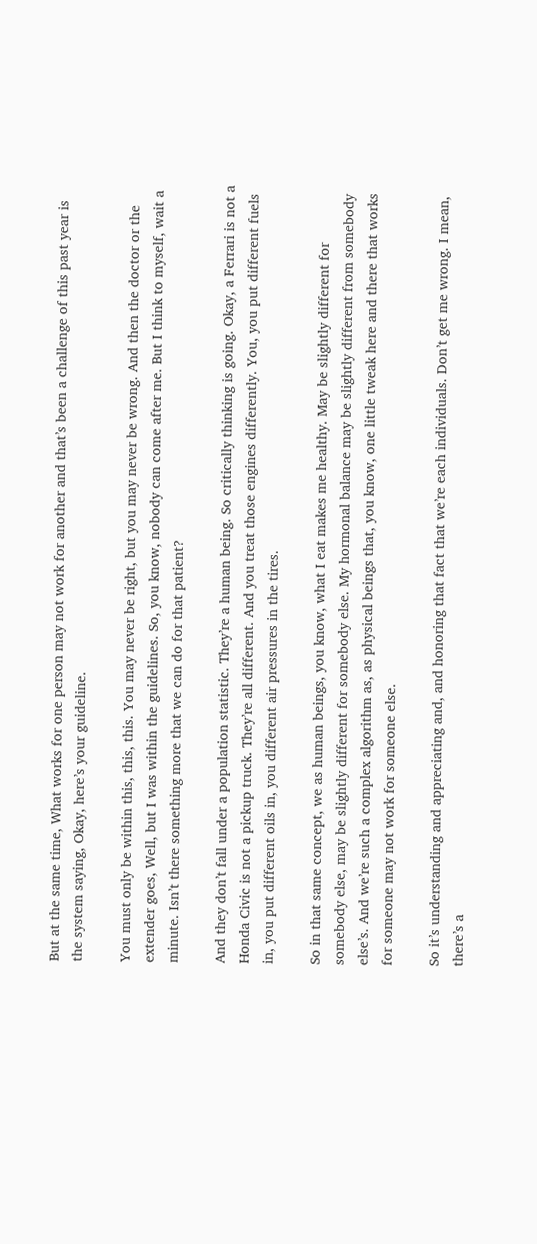But at the same time, What works for one person may not work for another and that’s been a challenge of this past year is the system saying, Okay, here’s your guideline.

You must only be within this, this, this. You may never be right, but you may never be wrong. And then the doctor or the extender goes, Well, but I was within the guidelines. So, you know, nobody can come after me. But I think to myself, wait a minute. Isn’t there something more that we can do for that patient?

And they don’t fall under a population statistic. They’re a human being. So critically thinking is going. Okay, a Ferrari is not a Honda Civic is not a pickup truck. They’re all different. And you treat those engines differently. You, you put different fuels in, you put different oils in, you different air pressures in the tires.

So in that same concept, we as human beings, you know, what I eat makes me healthy. May be slightly different for somebody else, may be slightly different for somebody else. My hormonal balance may be slightly different from somebody else’s. And we’re such a complex algorithm as, as physical beings that, you know, one little tweak here and there that works for someone may not work for someone else.

So it’s understanding and appreciating and, and honoring that fact that we’re each individuals. Don’t get me wrong. I mean, there’s a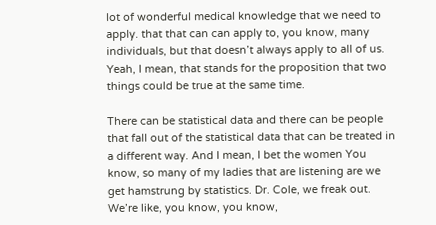lot of wonderful medical knowledge that we need to apply. that that can can apply to, you know, many individuals, but that doesn’t always apply to all of us. Yeah, I mean, that stands for the proposition that two things could be true at the same time.

There can be statistical data and there can be people that fall out of the statistical data that can be treated in a different way. And I mean, I bet the women You know, so many of my ladies that are listening are we get hamstrung by statistics. Dr. Cole, we freak out. We’re like, you know, you know,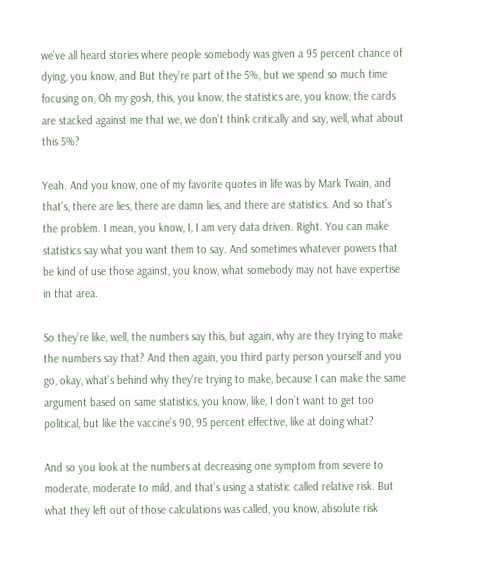we’ve all heard stories where people somebody was given a 95 percent chance of dying, you know, and But they’re part of the 5%, but we spend so much time focusing on, Oh my gosh, this, you know, the statistics are, you know, the cards are stacked against me that we, we don’t think critically and say, well, what about this 5%?

Yeah. And you know, one of my favorite quotes in life was by Mark Twain, and that’s, there are lies, there are damn lies, and there are statistics. And so that’s the problem. I mean, you know, I, I am very data driven. Right. You can make statistics say what you want them to say. And sometimes whatever powers that be kind of use those against, you know, what somebody may not have expertise in that area.

So they’re like, well, the numbers say this, but again, why are they trying to make the numbers say that? And then again, you third party person yourself and you go, okay, what’s behind why they’re trying to make, because I can make the same argument based on same statistics, you know, like, I don’t want to get too political, but like the vaccine’s 90, 95 percent effective, like at doing what?

And so you look at the numbers at decreasing one symptom from severe to moderate, moderate to mild, and that’s using a statistic called relative risk. But what they left out of those calculations was called, you know, absolute risk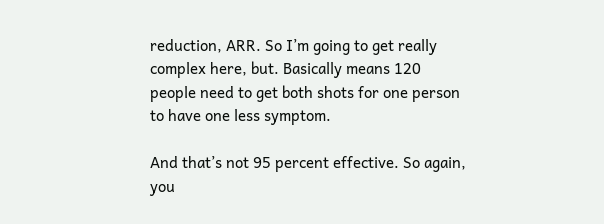reduction, ARR. So I’m going to get really complex here, but. Basically means 120 people need to get both shots for one person to have one less symptom.

And that’s not 95 percent effective. So again, you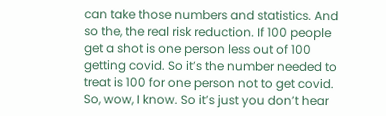can take those numbers and statistics. And so the, the real risk reduction. If 100 people get a shot is one person less out of 100 getting covid. So it’s the number needed to treat is 100 for one person not to get covid. So, wow, I know. So it’s just you don’t hear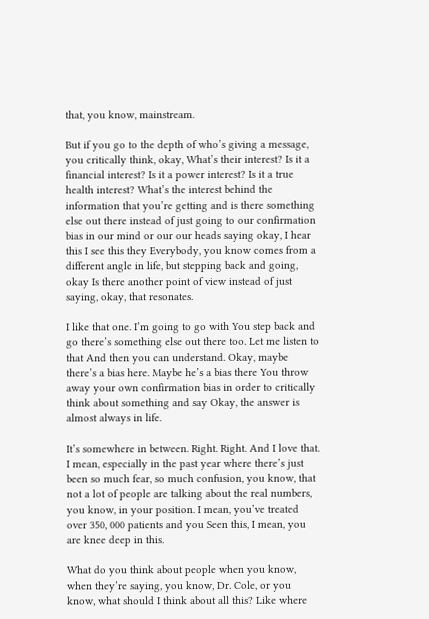that, you know, mainstream.

But if you go to the depth of who’s giving a message, you critically think, okay, What’s their interest? Is it a financial interest? Is it a power interest? Is it a true health interest? What’s the interest behind the information that you’re getting and is there something else out there instead of just going to our confirmation bias in our mind or our our heads saying okay, I hear this I see this they Everybody, you know comes from a different angle in life, but stepping back and going, okay Is there another point of view instead of just saying, okay, that resonates.

I like that one. I’m going to go with You step back and go there’s something else out there too. Let me listen to that And then you can understand. Okay, maybe there’s a bias here. Maybe he’s a bias there You throw away your own confirmation bias in order to critically think about something and say Okay, the answer is almost always in life.

It’s somewhere in between. Right. Right. And I love that. I mean, especially in the past year where there’s just been so much fear, so much confusion, you know, that not a lot of people are talking about the real numbers, you know, in your position. I mean, you’ve treated over 350, 000 patients and you Seen this, I mean, you are knee deep in this.

What do you think about people when you know, when they’re saying, you know, Dr. Cole, or you know, what should I think about all this? Like where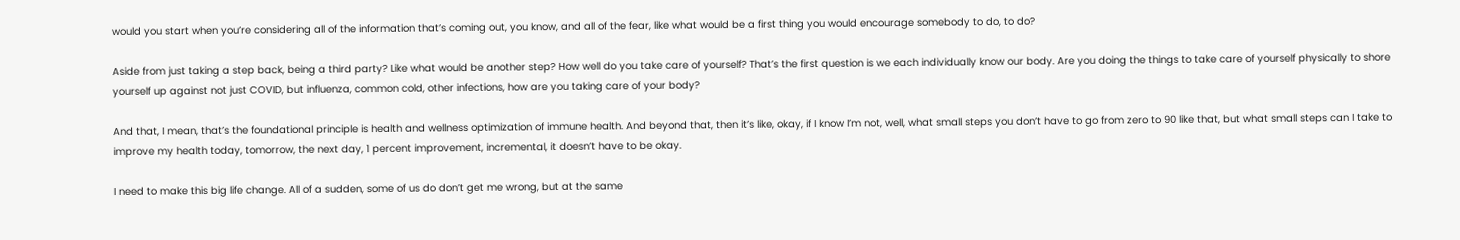would you start when you’re considering all of the information that’s coming out, you know, and all of the fear, like what would be a first thing you would encourage somebody to do, to do?

Aside from just taking a step back, being a third party? Like what would be another step? How well do you take care of yourself? That’s the first question is we each individually know our body. Are you doing the things to take care of yourself physically to shore yourself up against not just COVID, but influenza, common cold, other infections, how are you taking care of your body?

And that, I mean, that’s the foundational principle is health and wellness optimization of immune health. And beyond that, then it’s like, okay, if I know I’m not, well, what small steps you don’t have to go from zero to 90 like that, but what small steps can I take to improve my health today, tomorrow, the next day, 1 percent improvement, incremental, it doesn’t have to be okay.

I need to make this big life change. All of a sudden, some of us do don’t get me wrong, but at the same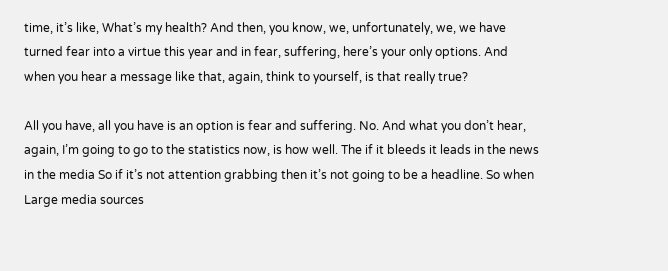time, it’s like, What’s my health? And then, you know, we, unfortunately, we, we have turned fear into a virtue this year and in fear, suffering, here’s your only options. And when you hear a message like that, again, think to yourself, is that really true?

All you have, all you have is an option is fear and suffering. No. And what you don’t hear, again, I’m going to go to the statistics now, is how well. The if it bleeds it leads in the news in the media So if it’s not attention grabbing then it’s not going to be a headline. So when Large media sources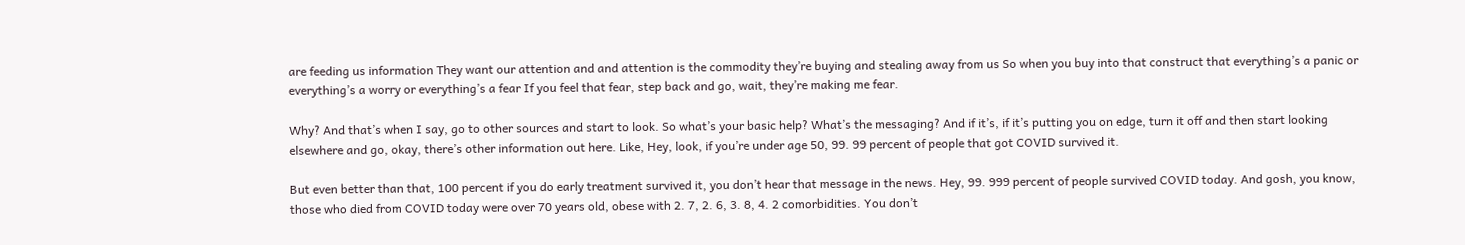are feeding us information They want our attention and and attention is the commodity they’re buying and stealing away from us So when you buy into that construct that everything’s a panic or everything’s a worry or everything’s a fear If you feel that fear, step back and go, wait, they’re making me fear.

Why? And that’s when I say, go to other sources and start to look. So what’s your basic help? What’s the messaging? And if it’s, if it’s putting you on edge, turn it off and then start looking elsewhere and go, okay, there’s other information out here. Like, Hey, look, if you’re under age 50, 99. 99 percent of people that got COVID survived it.

But even better than that, 100 percent if you do early treatment survived it, you don’t hear that message in the news. Hey, 99. 999 percent of people survived COVID today. And gosh, you know, those who died from COVID today were over 70 years old, obese with 2. 7, 2. 6, 3. 8, 4. 2 comorbidities. You don’t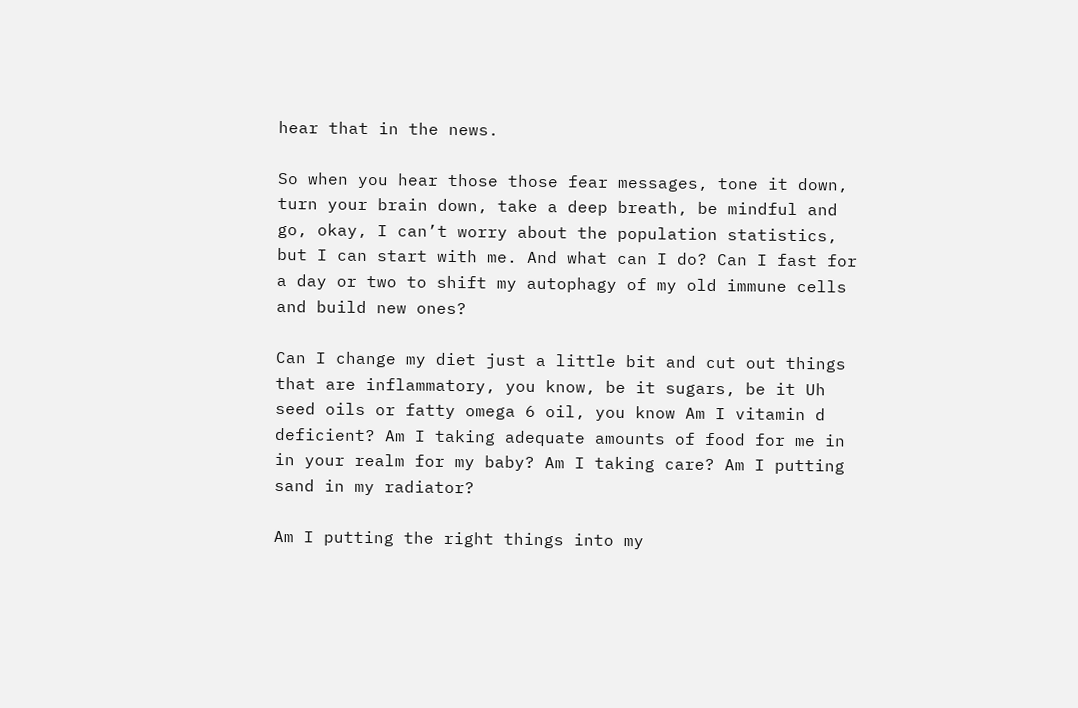hear that in the news.

So when you hear those those fear messages, tone it down, turn your brain down, take a deep breath, be mindful and go, okay, I can’t worry about the population statistics, but I can start with me. And what can I do? Can I fast for a day or two to shift my autophagy of my old immune cells and build new ones?

Can I change my diet just a little bit and cut out things that are inflammatory, you know, be it sugars, be it Uh seed oils or fatty omega 6 oil, you know Am I vitamin d deficient? Am I taking adequate amounts of food for me in in your realm for my baby? Am I taking care? Am I putting sand in my radiator?

Am I putting the right things into my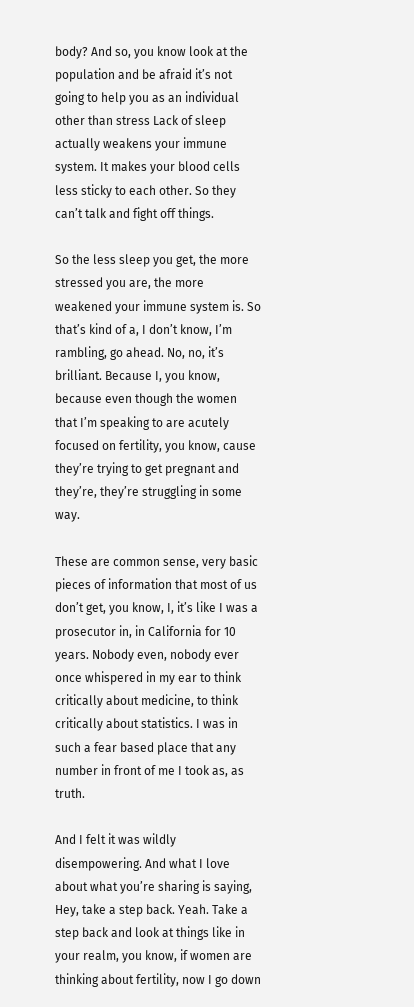body? And so, you know look at the population and be afraid it’s not going to help you as an individual other than stress Lack of sleep actually weakens your immune system. It makes your blood cells less sticky to each other. So they can’t talk and fight off things.

So the less sleep you get, the more stressed you are, the more weakened your immune system is. So that’s kind of a, I don’t know, I’m rambling, go ahead. No, no, it’s brilliant. Because I, you know, because even though the women that I’m speaking to are acutely focused on fertility, you know, cause they’re trying to get pregnant and they’re, they’re struggling in some way.

These are common sense, very basic pieces of information that most of us don’t get, you know, I, it’s like I was a prosecutor in, in California for 10 years. Nobody even, nobody ever once whispered in my ear to think critically about medicine, to think critically about statistics. I was in such a fear based place that any number in front of me I took as, as truth.

And I felt it was wildly disempowering. And what I love about what you’re sharing is saying, Hey, take a step back. Yeah. Take a step back and look at things like in your realm, you know, if women are thinking about fertility, now I go down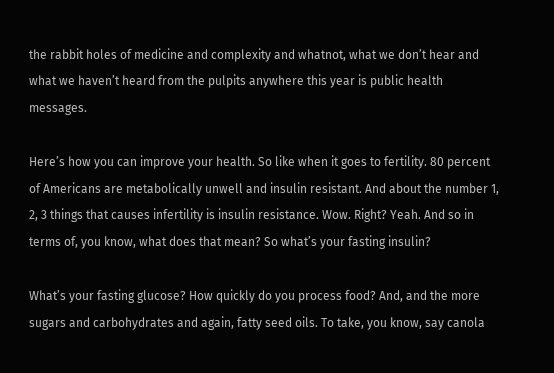the rabbit holes of medicine and complexity and whatnot, what we don’t hear and what we haven’t heard from the pulpits anywhere this year is public health messages.

Here’s how you can improve your health. So like when it goes to fertility. 80 percent of Americans are metabolically unwell and insulin resistant. And about the number 1, 2, 3 things that causes infertility is insulin resistance. Wow. Right? Yeah. And so in terms of, you know, what does that mean? So what’s your fasting insulin?

What’s your fasting glucose? How quickly do you process food? And, and the more sugars and carbohydrates and again, fatty seed oils. To take, you know, say canola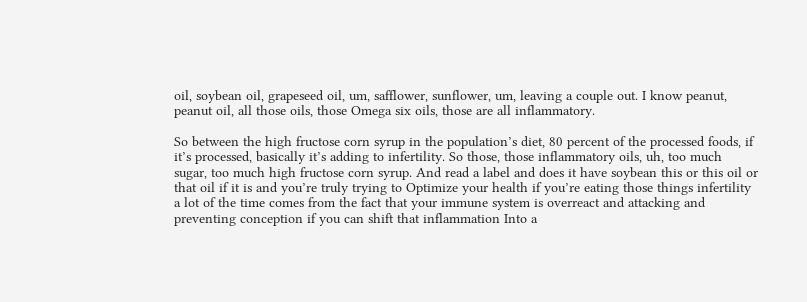oil, soybean oil, grapeseed oil, um, safflower, sunflower, um, leaving a couple out. I know peanut, peanut oil, all those oils, those Omega six oils, those are all inflammatory.

So between the high fructose corn syrup in the population’s diet, 80 percent of the processed foods, if it’s processed, basically it’s adding to infertility. So those, those inflammatory oils, uh, too much sugar, too much high fructose corn syrup. And read a label and does it have soybean this or this oil or that oil if it is and you’re truly trying to Optimize your health if you’re eating those things infertility a lot of the time comes from the fact that your immune system is overreact and attacking and preventing conception if you can shift that inflammation Into a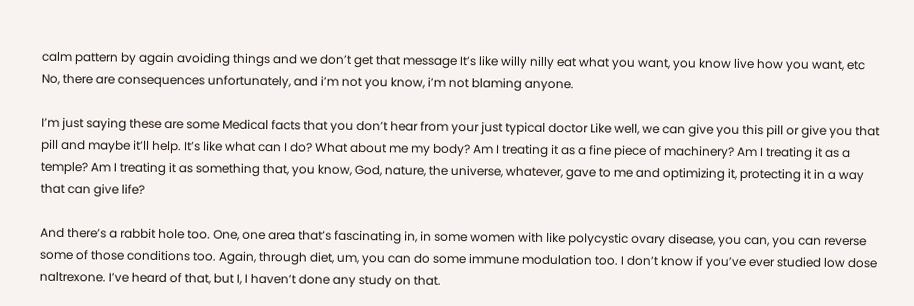calm pattern by again avoiding things and we don’t get that message It’s like willy nilly eat what you want, you know live how you want, etc No, there are consequences unfortunately, and i’m not you know, i’m not blaming anyone.

I’m just saying these are some Medical facts that you don’t hear from your just typical doctor Like well, we can give you this pill or give you that pill and maybe it’ll help. It’s like what can I do? What about me my body? Am I treating it as a fine piece of machinery? Am I treating it as a temple? Am I treating it as something that, you know, God, nature, the universe, whatever, gave to me and optimizing it, protecting it in a way that can give life?

And there’s a rabbit hole too. One, one area that’s fascinating in, in some women with like polycystic ovary disease, you can, you can reverse some of those conditions too. Again, through diet, um, you can do some immune modulation too. I don’t know if you’ve ever studied low dose naltrexone. I’ve heard of that, but I, I haven’t done any study on that.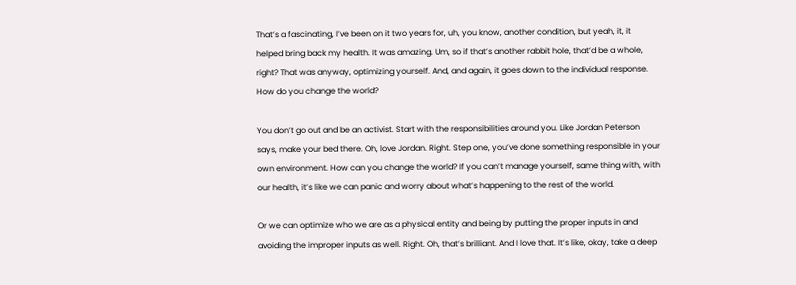That’s a fascinating, I’ve been on it two years for, uh, you know, another condition, but yeah, it, it helped bring back my health. It was amazing. Um, so if that’s another rabbit hole, that’d be a whole, right? That was anyway, optimizing yourself. And, and again, it goes down to the individual response. How do you change the world?

You don’t go out and be an activist. Start with the responsibilities around you. Like Jordan Peterson says, make your bed there. Oh, love Jordan. Right. Step one, you’ve done something responsible in your own environment. How can you change the world? If you can’t manage yourself, same thing with, with our health, it’s like we can panic and worry about what’s happening to the rest of the world.

Or we can optimize who we are as a physical entity and being by putting the proper inputs in and avoiding the improper inputs as well. Right. Oh, that’s brilliant. And I love that. It’s like, okay, take a deep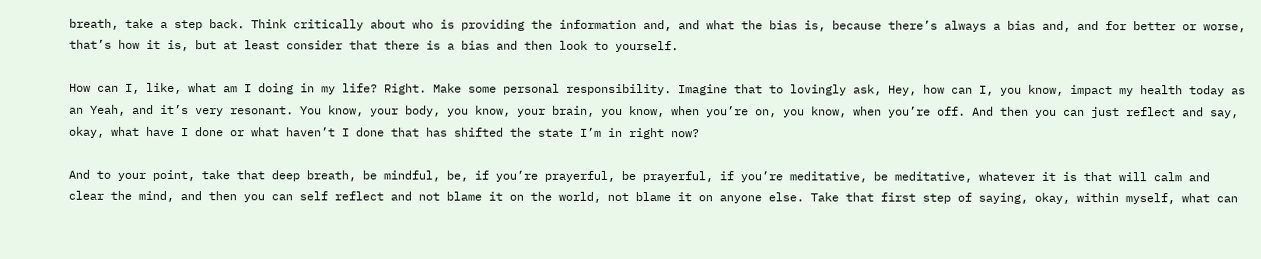breath, take a step back. Think critically about who is providing the information and, and what the bias is, because there’s always a bias and, and for better or worse, that’s how it is, but at least consider that there is a bias and then look to yourself.

How can I, like, what am I doing in my life? Right. Make some personal responsibility. Imagine that to lovingly ask, Hey, how can I, you know, impact my health today as an Yeah, and it’s very resonant. You know, your body, you know, your brain, you know, when you’re on, you know, when you’re off. And then you can just reflect and say, okay, what have I done or what haven’t I done that has shifted the state I’m in right now?

And to your point, take that deep breath, be mindful, be, if you’re prayerful, be prayerful, if you’re meditative, be meditative, whatever it is that will calm and clear the mind, and then you can self reflect and not blame it on the world, not blame it on anyone else. Take that first step of saying, okay, within myself, what can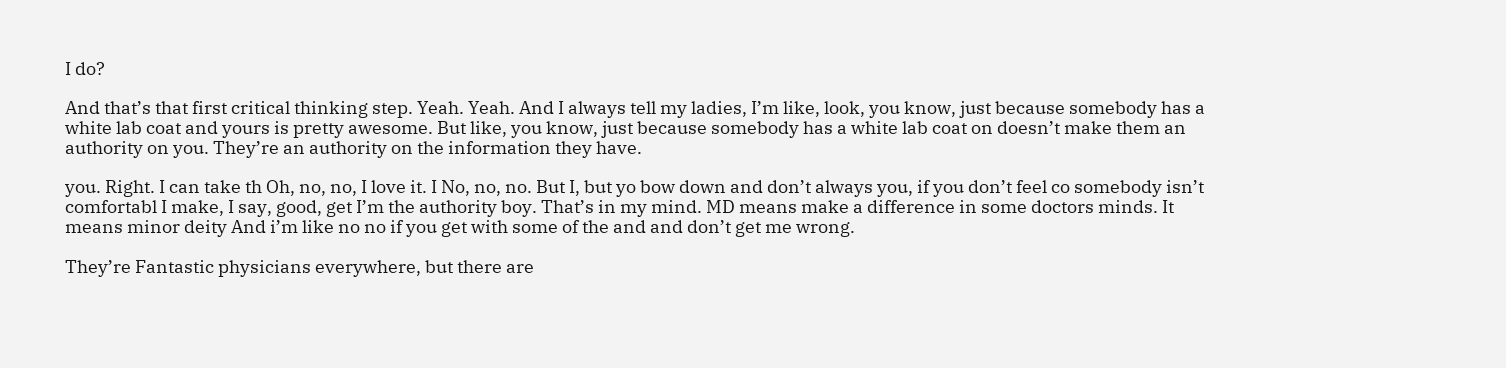I do?

And that’s that first critical thinking step. Yeah. Yeah. And I always tell my ladies, I’m like, look, you know, just because somebody has a white lab coat and yours is pretty awesome. But like, you know, just because somebody has a white lab coat on doesn’t make them an authority on you. They’re an authority on the information they have.

you. Right. I can take th Oh, no, no, I love it. I No, no, no. But I, but yo bow down and don’t always you, if you don’t feel co somebody isn’t comfortabl I make, I say, good, get I’m the authority boy. That’s in my mind. MD means make a difference in some doctors minds. It means minor deity And i’m like no no if you get with some of the and and don’t get me wrong.

They’re Fantastic physicians everywhere, but there are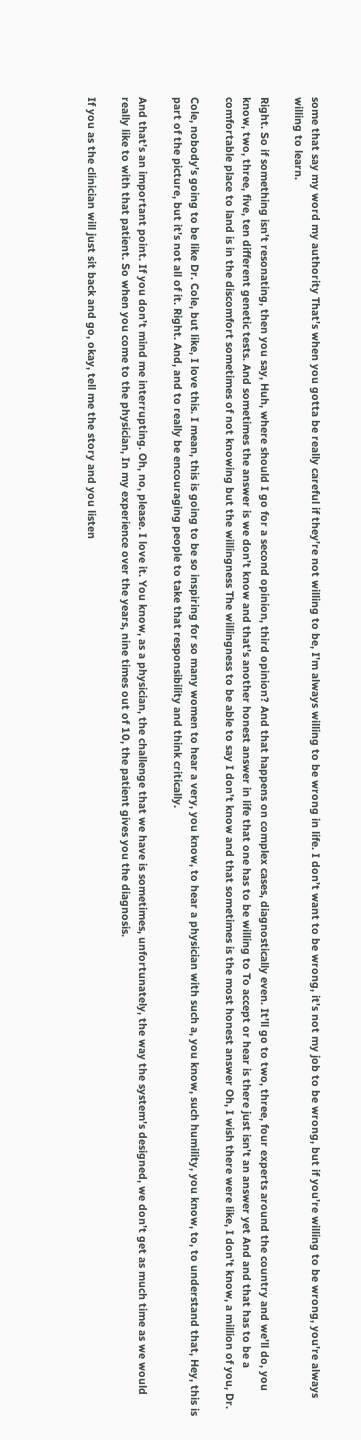some that say my word my authority That’s when you gotta be really careful if they’re not willing to be, I’m always willing to be wrong in life. I don’t want to be wrong, it’s not my job to be wrong, but if you’re willing to be wrong, you’re always willing to learn.

Right. So if something isn’t resonating, then you say, Huh, where should I go for a second opinion, third opinion? And that happens on complex cases, diagnostically even. It’ll go to two, three, four experts around the country and we’ll do, you know, two, three, five, ten different genetic tests. And sometimes the answer is we don’t know and that’s another honest answer in life that one has to be willing to To accept or hear is there just isn’t an answer yet And and that has to be a comfortable place to land is in the discomfort sometimes of not knowing but the willingness The willingness to be able to say I don’t know and that sometimes is the most honest answer Oh, I wish there were like, I don’t know, a million of you, Dr.

Cole, nobody’s going to be like Dr. Cole, but like, I love this. I mean, this is going to be so inspiring for so many women to hear a very, you know, to hear a physician with such a, you know, such humility, you know, to, to understand that, Hey, this is part of the picture, but it’s not all of it. Right. And, and to really be encouraging people to take that responsibility and think critically.

And that’s an important point. If you don’t mind me interrupting. Oh, no, please. I love it. You know, as a physician, the challenge that we have is sometimes, unfortunately, the way the system’s designed, we don’t get as much time as we would really like to with that patient. So when you come to the physician, In my experience over the years, nine times out of 10, the patient gives you the diagnosis.

If you as the clinician will just sit back and go, okay, tell me the story and you listen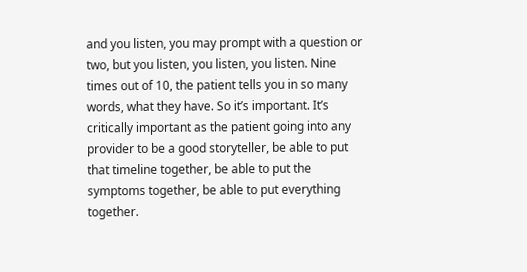and you listen, you may prompt with a question or two, but you listen, you listen, you listen. Nine times out of 10, the patient tells you in so many words, what they have. So it’s important. It’s critically important as the patient going into any provider to be a good storyteller, be able to put that timeline together, be able to put the symptoms together, be able to put everything together.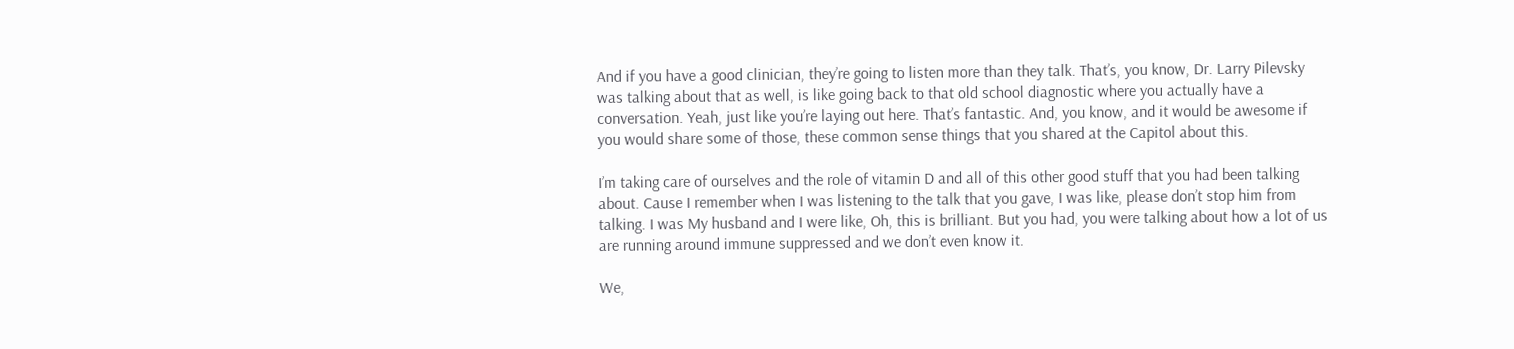And if you have a good clinician, they’re going to listen more than they talk. That’s, you know, Dr. Larry Pilevsky was talking about that as well, is like going back to that old school diagnostic where you actually have a conversation. Yeah, just like you’re laying out here. That’s fantastic. And, you know, and it would be awesome if you would share some of those, these common sense things that you shared at the Capitol about this.

I’m taking care of ourselves and the role of vitamin D and all of this other good stuff that you had been talking about. Cause I remember when I was listening to the talk that you gave, I was like, please don’t stop him from talking. I was My husband and I were like, Oh, this is brilliant. But you had, you were talking about how a lot of us are running around immune suppressed and we don’t even know it.

We,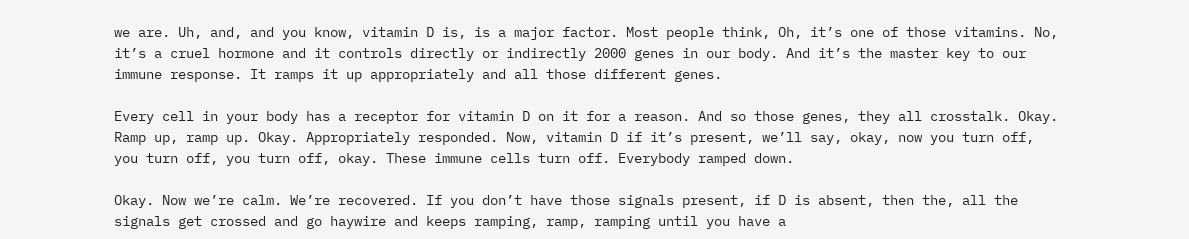we are. Uh, and, and you know, vitamin D is, is a major factor. Most people think, Oh, it’s one of those vitamins. No, it’s a cruel hormone and it controls directly or indirectly 2000 genes in our body. And it’s the master key to our immune response. It ramps it up appropriately and all those different genes.

Every cell in your body has a receptor for vitamin D on it for a reason. And so those genes, they all crosstalk. Okay. Ramp up, ramp up. Okay. Appropriately responded. Now, vitamin D if it’s present, we’ll say, okay, now you turn off, you turn off, you turn off, okay. These immune cells turn off. Everybody ramped down.

Okay. Now we’re calm. We’re recovered. If you don’t have those signals present, if D is absent, then the, all the signals get crossed and go haywire and keeps ramping, ramp, ramping until you have a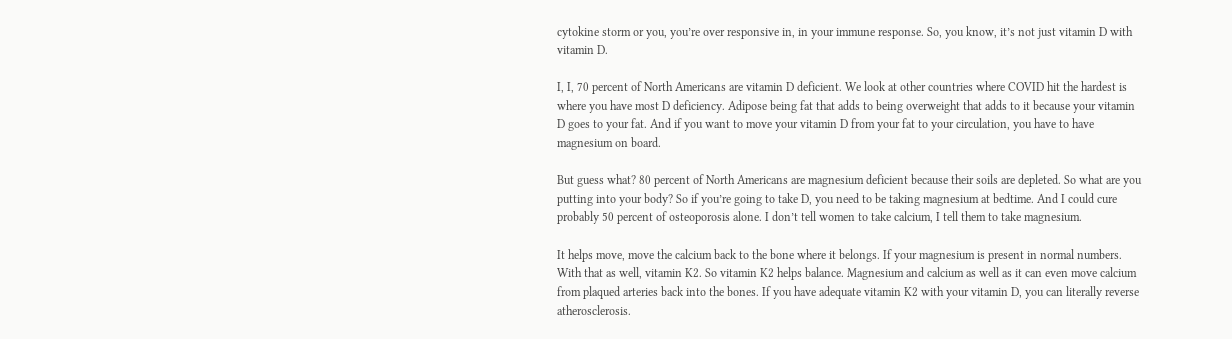cytokine storm or you, you’re over responsive in, in your immune response. So, you know, it’s not just vitamin D with vitamin D.

I, I, 70 percent of North Americans are vitamin D deficient. We look at other countries where COVID hit the hardest is where you have most D deficiency. Adipose being fat that adds to being overweight that adds to it because your vitamin D goes to your fat. And if you want to move your vitamin D from your fat to your circulation, you have to have magnesium on board.

But guess what? 80 percent of North Americans are magnesium deficient because their soils are depleted. So what are you putting into your body? So if you’re going to take D, you need to be taking magnesium at bedtime. And I could cure probably 50 percent of osteoporosis alone. I don’t tell women to take calcium, I tell them to take magnesium.

It helps move, move the calcium back to the bone where it belongs. If your magnesium is present in normal numbers. With that as well, vitamin K2. So vitamin K2 helps balance. Magnesium and calcium as well as it can even move calcium from plaqued arteries back into the bones. If you have adequate vitamin K2 with your vitamin D, you can literally reverse atherosclerosis.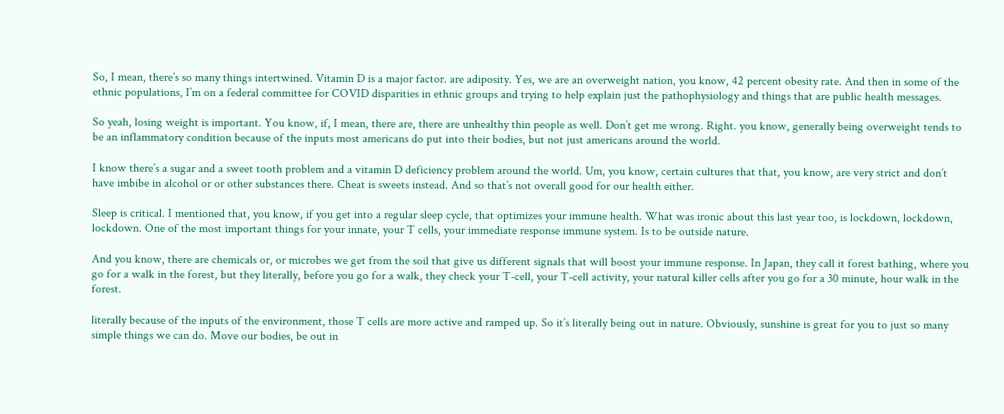So, I mean, there’s so many things intertwined. Vitamin D is a major factor. are adiposity. Yes, we are an overweight nation, you know, 42 percent obesity rate. And then in some of the ethnic populations, I’m on a federal committee for COVID disparities in ethnic groups and trying to help explain just the pathophysiology and things that are public health messages.

So yeah, losing weight is important. You know, if, I mean, there are, there are unhealthy thin people as well. Don’t get me wrong. Right. you know, generally being overweight tends to be an inflammatory condition because of the inputs most americans do put into their bodies, but not just americans around the world.

I know there’s a sugar and a sweet tooth problem and a vitamin D deficiency problem around the world. Um, you know, certain cultures that that, you know, are very strict and don’t have imbibe in alcohol or or other substances there. Cheat is sweets instead. And so that’s not overall good for our health either.

Sleep is critical. I mentioned that, you know, if you get into a regular sleep cycle, that optimizes your immune health. What was ironic about this last year too, is lockdown, lockdown, lockdown. One of the most important things for your innate, your T cells, your immediate response immune system. Is to be outside nature.

And you know, there are chemicals or, or microbes we get from the soil that give us different signals that will boost your immune response. In Japan, they call it forest bathing, where you go for a walk in the forest, but they literally, before you go for a walk, they check your T-cell, your T-cell activity, your natural killer cells after you go for a 30 minute, hour walk in the forest.

literally because of the inputs of the environment, those T cells are more active and ramped up. So it’s literally being out in nature. Obviously, sunshine is great for you to just so many simple things we can do. Move our bodies, be out in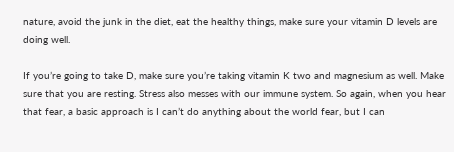nature, avoid the junk in the diet, eat the healthy things, make sure your vitamin D levels are doing well.

If you’re going to take D, make sure you’re taking vitamin K two and magnesium as well. Make sure that you are resting. Stress also messes with our immune system. So again, when you hear that fear, a basic approach is I can’t do anything about the world fear, but I can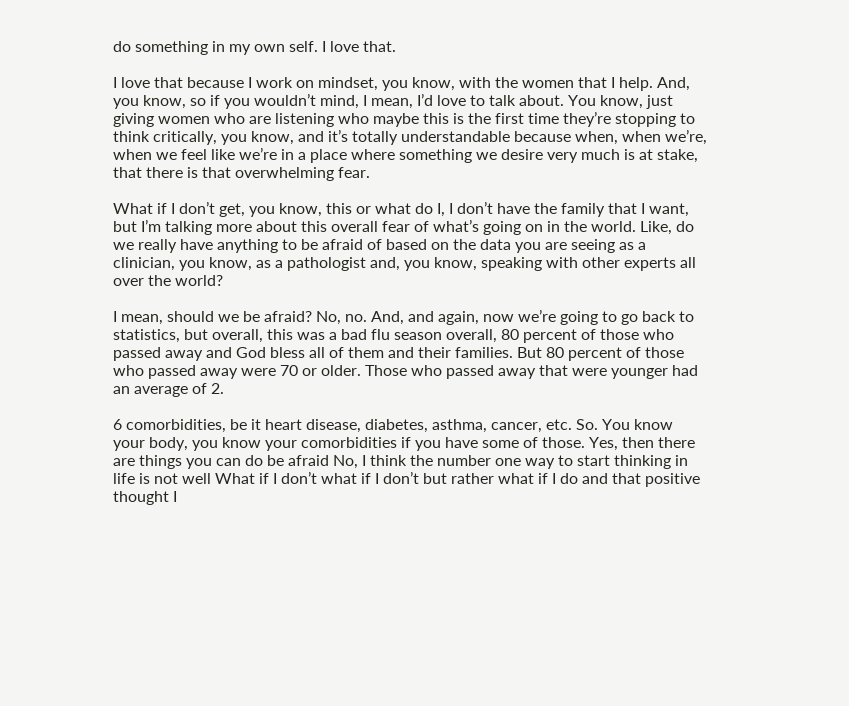do something in my own self. I love that.

I love that because I work on mindset, you know, with the women that I help. And, you know, so if you wouldn’t mind, I mean, I’d love to talk about. You know, just giving women who are listening who maybe this is the first time they’re stopping to think critically, you know, and it’s totally understandable because when, when we’re, when we feel like we’re in a place where something we desire very much is at stake, that there is that overwhelming fear.

What if I don’t get, you know, this or what do I, I don’t have the family that I want, but I’m talking more about this overall fear of what’s going on in the world. Like, do we really have anything to be afraid of based on the data you are seeing as a clinician, you know, as a pathologist and, you know, speaking with other experts all over the world?

I mean, should we be afraid? No, no. And, and again, now we’re going to go back to statistics, but overall, this was a bad flu season overall, 80 percent of those who passed away and God bless all of them and their families. But 80 percent of those who passed away were 70 or older. Those who passed away that were younger had an average of 2.

6 comorbidities, be it heart disease, diabetes, asthma, cancer, etc. So. You know your body, you know your comorbidities if you have some of those. Yes, then there are things you can do be afraid No, I think the number one way to start thinking in life is not well What if I don’t what if I don’t but rather what if I do and that positive thought I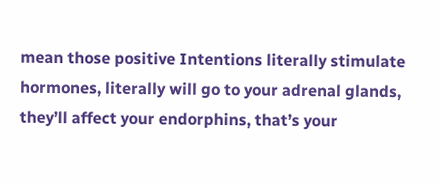mean those positive Intentions literally stimulate hormones, literally will go to your adrenal glands, they’ll affect your endorphins, that’s your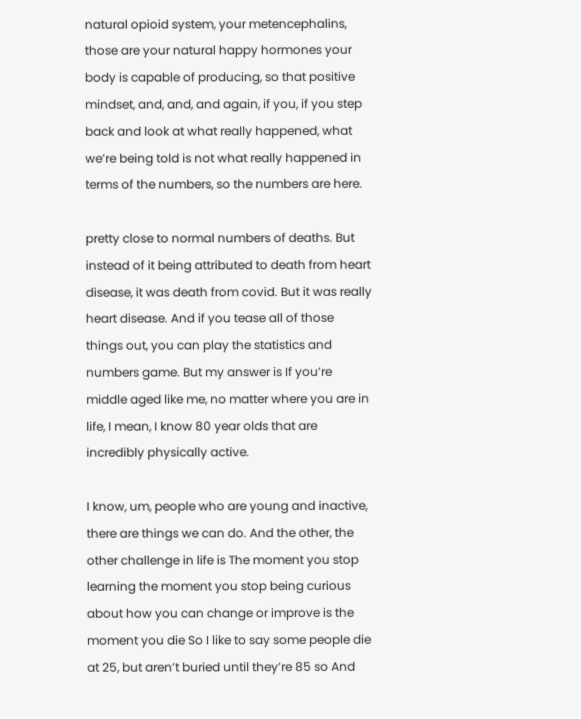natural opioid system, your metencephalins, those are your natural happy hormones your body is capable of producing, so that positive mindset, and, and, and again, if you, if you step back and look at what really happened, what we’re being told is not what really happened in terms of the numbers, so the numbers are here.

pretty close to normal numbers of deaths. But instead of it being attributed to death from heart disease, it was death from covid. But it was really heart disease. And if you tease all of those things out, you can play the statistics and numbers game. But my answer is If you’re middle aged like me, no matter where you are in life, I mean, I know 80 year olds that are incredibly physically active.

I know, um, people who are young and inactive, there are things we can do. And the other, the other challenge in life is The moment you stop learning the moment you stop being curious about how you can change or improve is the moment you die So I like to say some people die at 25, but aren’t buried until they’re 85 so And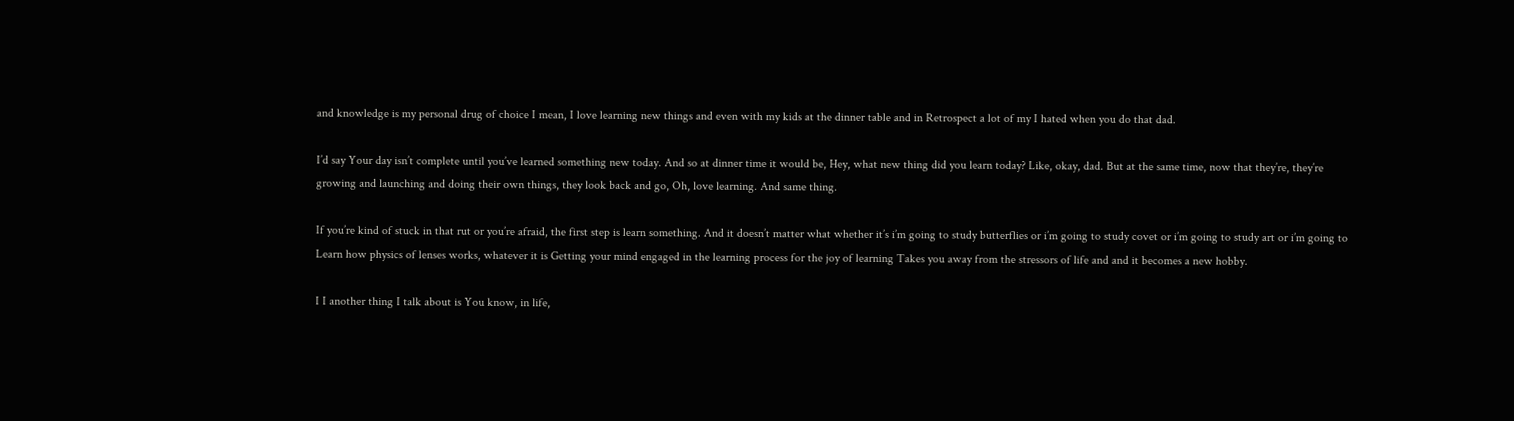and knowledge is my personal drug of choice I mean, I love learning new things and even with my kids at the dinner table and in Retrospect a lot of my I hated when you do that dad.

I’d say Your day isn’t complete until you’ve learned something new today. And so at dinner time it would be, Hey, what new thing did you learn today? Like, okay, dad. But at the same time, now that they’re, they’re growing and launching and doing their own things, they look back and go, Oh, love learning. And same thing.

If you’re kind of stuck in that rut or you’re afraid, the first step is learn something. And it doesn’t matter what whether it’s i’m going to study butterflies or i’m going to study covet or i’m going to study art or i’m going to Learn how physics of lenses works, whatever it is Getting your mind engaged in the learning process for the joy of learning Takes you away from the stressors of life and and it becomes a new hobby.

I I another thing I talk about is You know, in life,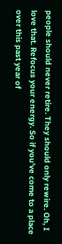people should never retire. They should only rewire. Oh, I love that. Refocus your energy. So if you’ve come to a place over this past year of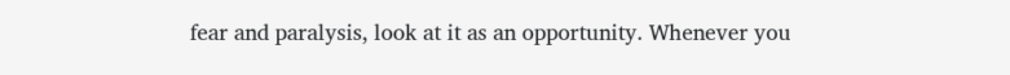fear and paralysis, look at it as an opportunity. Whenever you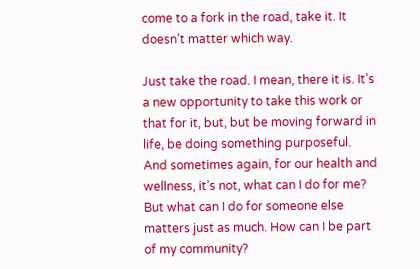come to a fork in the road, take it. It doesn’t matter which way.

Just take the road. I mean, there it is. It’s a new opportunity to take this work or that for it, but, but be moving forward in life, be doing something purposeful. And sometimes again, for our health and wellness, it’s not, what can I do for me? But what can I do for someone else matters just as much. How can I be part of my community?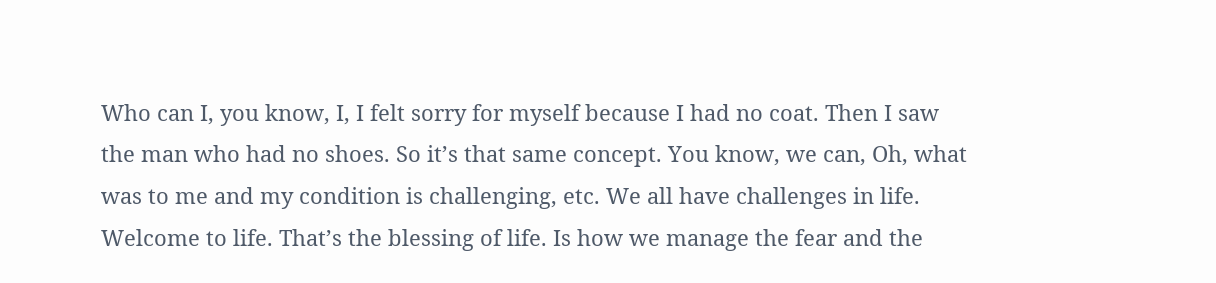Who can I, you know, I, I felt sorry for myself because I had no coat. Then I saw the man who had no shoes. So it’s that same concept. You know, we can, Oh, what was to me and my condition is challenging, etc. We all have challenges in life. Welcome to life. That’s the blessing of life. Is how we manage the fear and the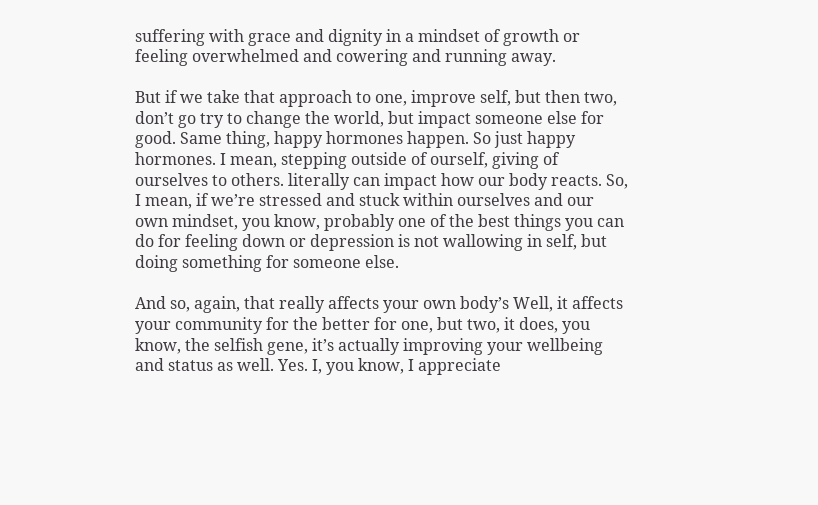suffering with grace and dignity in a mindset of growth or feeling overwhelmed and cowering and running away.

But if we take that approach to one, improve self, but then two, don’t go try to change the world, but impact someone else for good. Same thing, happy hormones happen. So just happy hormones. I mean, stepping outside of ourself, giving of ourselves to others. literally can impact how our body reacts. So, I mean, if we’re stressed and stuck within ourselves and our own mindset, you know, probably one of the best things you can do for feeling down or depression is not wallowing in self, but doing something for someone else.

And so, again, that really affects your own body’s Well, it affects your community for the better for one, but two, it does, you know, the selfish gene, it’s actually improving your wellbeing and status as well. Yes. I, you know, I appreciate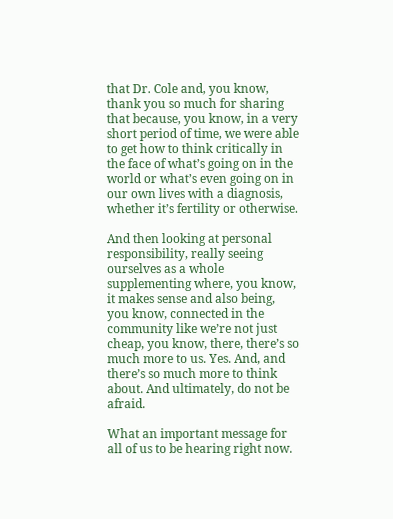that Dr. Cole and, you know, thank you so much for sharing that because, you know, in a very short period of time, we were able to get how to think critically in the face of what’s going on in the world or what’s even going on in our own lives with a diagnosis, whether it’s fertility or otherwise.

And then looking at personal responsibility, really seeing ourselves as a whole supplementing where, you know, it makes sense and also being, you know, connected in the community like we’re not just cheap, you know, there, there’s so much more to us. Yes. And, and there’s so much more to think about. And ultimately, do not be afraid.

What an important message for all of us to be hearing right now.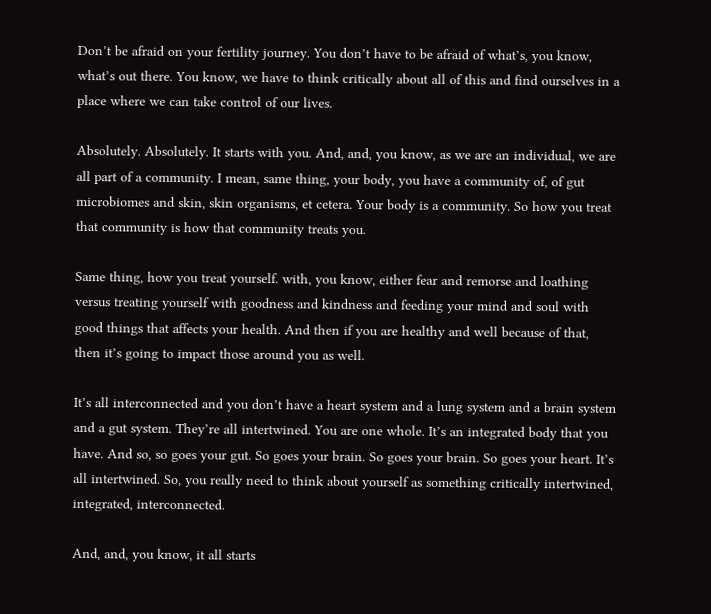Don’t be afraid on your fertility journey. You don’t have to be afraid of what’s, you know, what’s out there. You know, we have to think critically about all of this and find ourselves in a place where we can take control of our lives.

Absolutely. Absolutely. It starts with you. And, and, you know, as we are an individual, we are all part of a community. I mean, same thing, your body, you have a community of, of gut microbiomes and skin, skin organisms, et cetera. Your body is a community. So how you treat that community is how that community treats you.

Same thing, how you treat yourself. with, you know, either fear and remorse and loathing versus treating yourself with goodness and kindness and feeding your mind and soul with good things that affects your health. And then if you are healthy and well because of that, then it’s going to impact those around you as well.

It’s all interconnected and you don’t have a heart system and a lung system and a brain system and a gut system. They’re all intertwined. You are one whole. It’s an integrated body that you have. And so, so goes your gut. So goes your brain. So goes your brain. So goes your heart. It’s all intertwined. So, you really need to think about yourself as something critically intertwined, integrated, interconnected.

And, and, you know, it all starts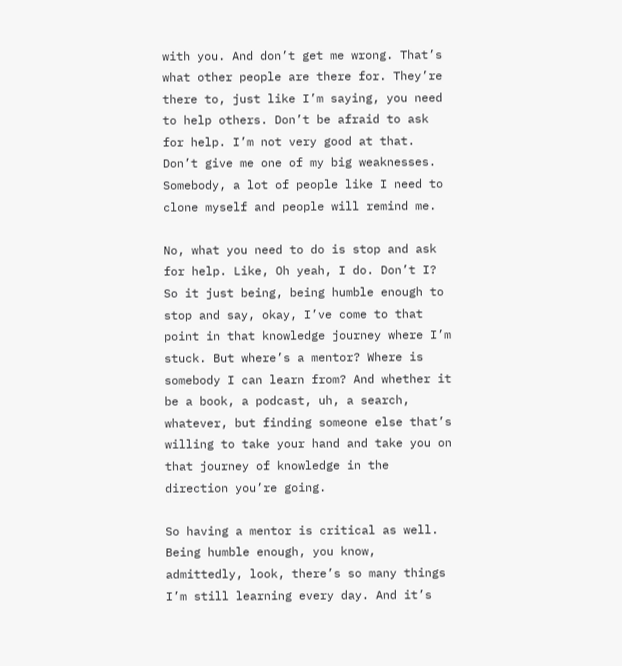with you. And don’t get me wrong. That’s what other people are there for. They’re there to, just like I’m saying, you need to help others. Don’t be afraid to ask for help. I’m not very good at that. Don’t give me one of my big weaknesses. Somebody, a lot of people like I need to clone myself and people will remind me.

No, what you need to do is stop and ask for help. Like, Oh yeah, I do. Don’t I? So it just being, being humble enough to stop and say, okay, I’ve come to that point in that knowledge journey where I’m stuck. But where’s a mentor? Where is somebody I can learn from? And whether it be a book, a podcast, uh, a search, whatever, but finding someone else that’s willing to take your hand and take you on that journey of knowledge in the direction you’re going.

So having a mentor is critical as well. Being humble enough, you know, admittedly, look, there’s so many things I’m still learning every day. And it’s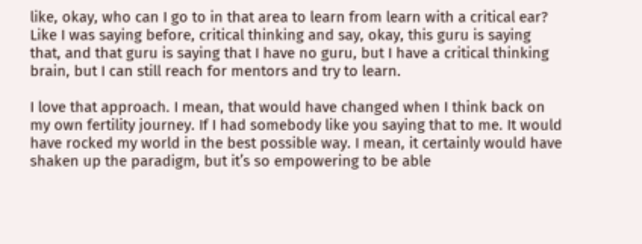like, okay, who can I go to in that area to learn from learn with a critical ear? Like I was saying before, critical thinking and say, okay, this guru is saying that, and that guru is saying that I have no guru, but I have a critical thinking brain, but I can still reach for mentors and try to learn.

I love that approach. I mean, that would have changed when I think back on my own fertility journey. If I had somebody like you saying that to me. It would have rocked my world in the best possible way. I mean, it certainly would have shaken up the paradigm, but it’s so empowering to be able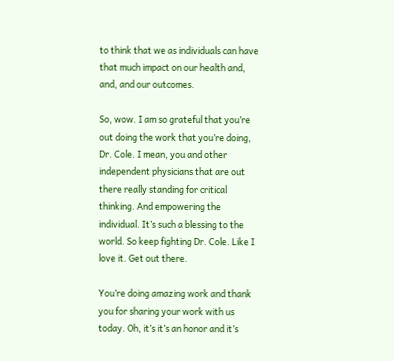to think that we as individuals can have that much impact on our health and, and, and our outcomes.

So, wow. I am so grateful that you’re out doing the work that you’re doing, Dr. Cole. I mean, you and other independent physicians that are out there really standing for critical thinking. And empowering the individual. It’s such a blessing to the world. So keep fighting Dr. Cole. Like I love it. Get out there.

You’re doing amazing work and thank you for sharing your work with us today. Oh, it’s it’s an honor and it’s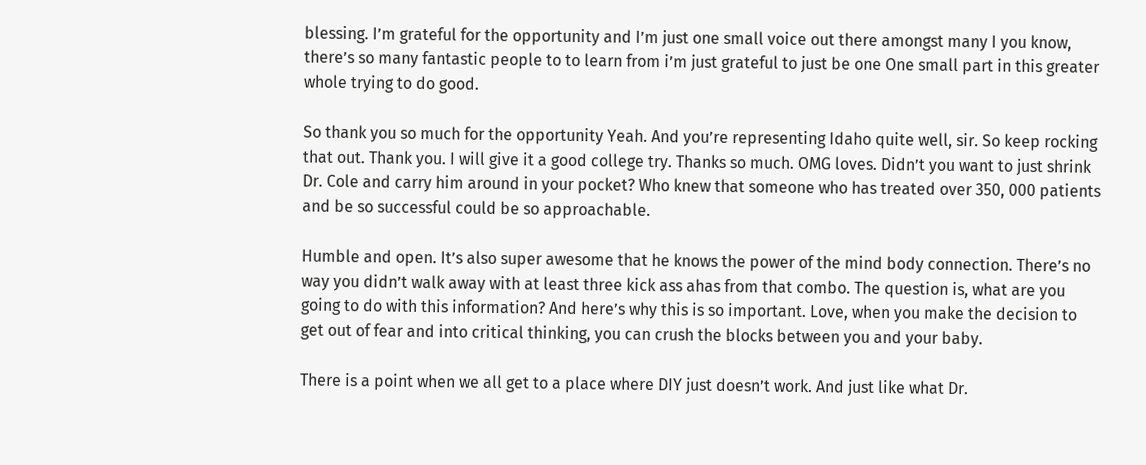blessing. I’m grateful for the opportunity and I’m just one small voice out there amongst many I you know, there’s so many fantastic people to to learn from i’m just grateful to just be one One small part in this greater whole trying to do good.

So thank you so much for the opportunity Yeah. And you’re representing Idaho quite well, sir. So keep rocking that out. Thank you. I will give it a good college try. Thanks so much. OMG loves. Didn’t you want to just shrink Dr. Cole and carry him around in your pocket? Who knew that someone who has treated over 350, 000 patients and be so successful could be so approachable.

Humble and open. It’s also super awesome that he knows the power of the mind body connection. There’s no way you didn’t walk away with at least three kick ass ahas from that combo. The question is, what are you going to do with this information? And here’s why this is so important. Love, when you make the decision to get out of fear and into critical thinking, you can crush the blocks between you and your baby.

There is a point when we all get to a place where DIY just doesn’t work. And just like what Dr.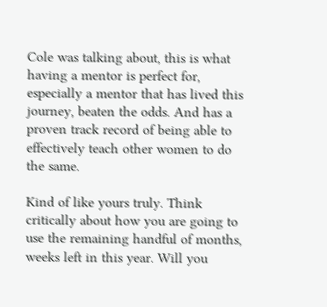Cole was talking about, this is what having a mentor is perfect for, especially a mentor that has lived this journey, beaten the odds. And has a proven track record of being able to effectively teach other women to do the same.

Kind of like yours truly. Think critically about how you are going to use the remaining handful of months, weeks left in this year. Will you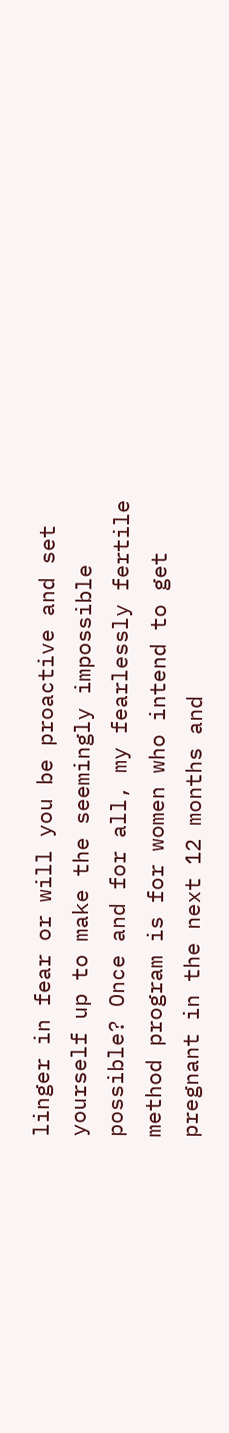linger in fear or will you be proactive and set yourself up to make the seemingly impossible possible? Once and for all, my fearlessly fertile method program is for women who intend to get pregnant in the next 12 months and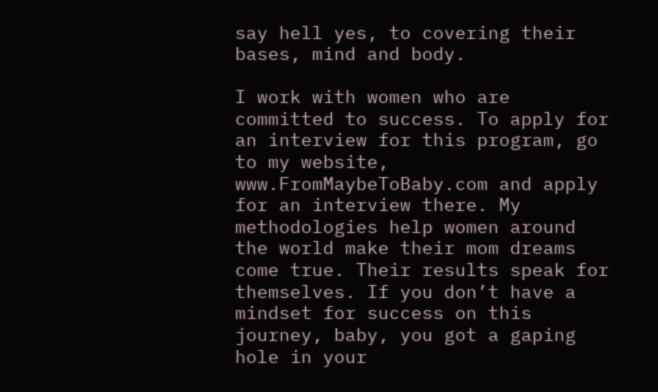say hell yes, to covering their bases, mind and body.

I work with women who are committed to success. To apply for an interview for this program, go to my website, www.FromMaybeToBaby.com and apply for an interview there. My methodologies help women around the world make their mom dreams come true. Their results speak for themselves. If you don’t have a mindset for success on this journey, baby, you got a gaping hole in your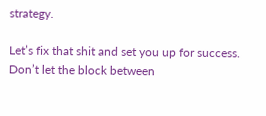strategy.

Let’s fix that shit and set you up for success. Don’t let the block between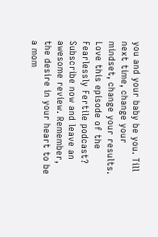you and your baby be you. Till next time, change your mindset, change your results. Love this episode of the Fearlessly Fertile podcast? Subscribe now and leave an awesome review. Remember, the desire in your heart to be a mom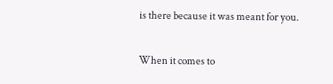is there because it was meant for you.

When it comes to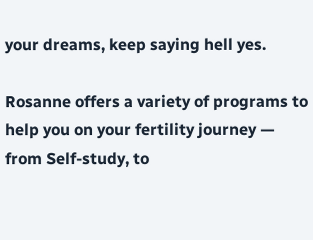your dreams, keep saying hell yes.

Rosanne offers a variety of programs to help you on your fertility journey — from Self-study, to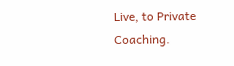Live, to Private Coaching.